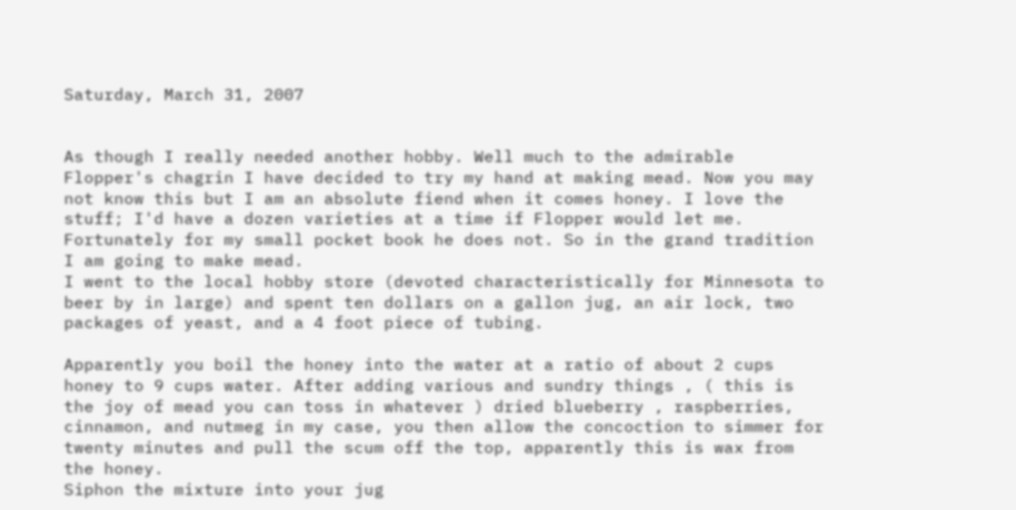Saturday, March 31, 2007


As though I really needed another hobby. Well much to the admirable Flopper's chagrin I have decided to try my hand at making mead. Now you may not know this but I am an absolute fiend when it comes honey. I love the stuff; I'd have a dozen varieties at a time if Flopper would let me. Fortunately for my small pocket book he does not. So in the grand tradition I am going to make mead.
I went to the local hobby store (devoted characteristically for Minnesota to beer by in large) and spent ten dollars on a gallon jug, an air lock, two packages of yeast, and a 4 foot piece of tubing.

Apparently you boil the honey into the water at a ratio of about 2 cups honey to 9 cups water. After adding various and sundry things , ( this is the joy of mead you can toss in whatever ) dried blueberry , raspberries, cinnamon, and nutmeg in my case, you then allow the concoction to simmer for twenty minutes and pull the scum off the top, apparently this is wax from the honey.
Siphon the mixture into your jug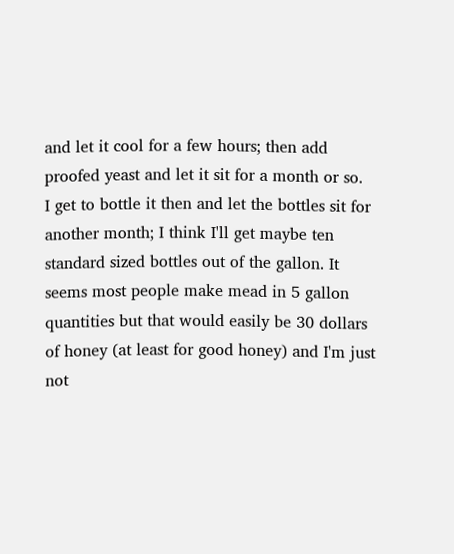and let it cool for a few hours; then add proofed yeast and let it sit for a month or so.
I get to bottle it then and let the bottles sit for another month; I think I'll get maybe ten standard sized bottles out of the gallon. It seems most people make mead in 5 gallon quantities but that would easily be 30 dollars of honey (at least for good honey) and I'm just not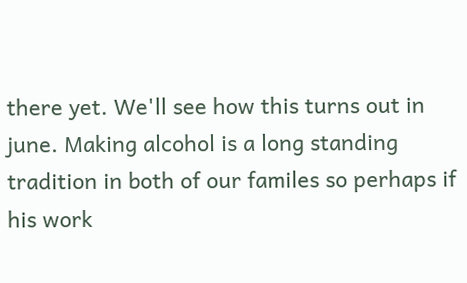there yet. We'll see how this turns out in june. Making alcohol is a long standing tradition in both of our familes so perhaps if his work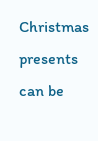Christmas presents can be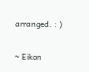arranged. : )

~ Eikon